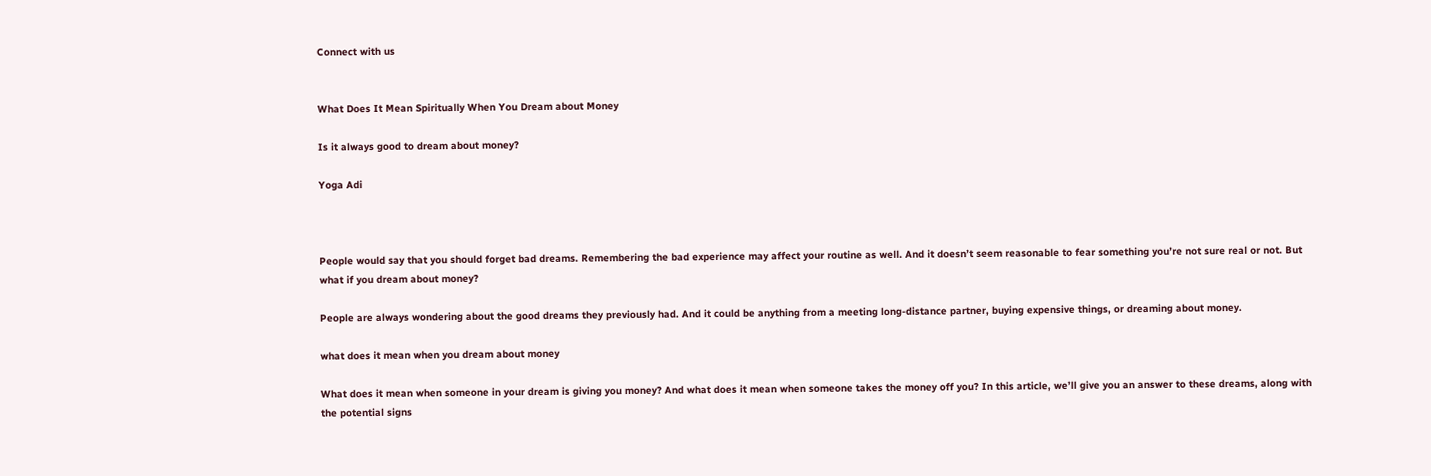Connect with us


What Does It Mean Spiritually When You Dream about Money

Is it always good to dream about money?

Yoga Adi



People would say that you should forget bad dreams. Remembering the bad experience may affect your routine as well. And it doesn’t seem reasonable to fear something you’re not sure real or not. But what if you dream about money?

People are always wondering about the good dreams they previously had. And it could be anything from a meeting long-distance partner, buying expensive things, or dreaming about money.

what does it mean when you dream about money

What does it mean when someone in your dream is giving you money? And what does it mean when someone takes the money off you? In this article, we’ll give you an answer to these dreams, along with the potential signs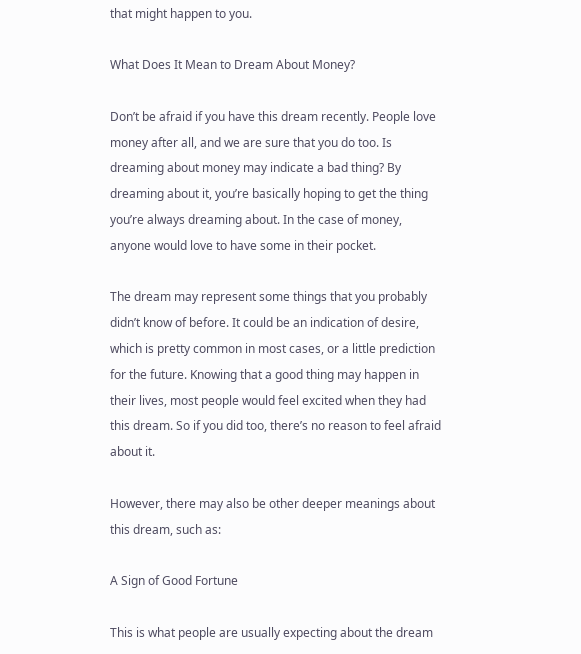that might happen to you.

What Does It Mean to Dream About Money?

Don’t be afraid if you have this dream recently. People love money after all, and we are sure that you do too. Is dreaming about money may indicate a bad thing? By dreaming about it, you’re basically hoping to get the thing you’re always dreaming about. In the case of money, anyone would love to have some in their pocket.

The dream may represent some things that you probably didn’t know of before. It could be an indication of desire, which is pretty common in most cases, or a little prediction for the future. Knowing that a good thing may happen in their lives, most people would feel excited when they had this dream. So if you did too, there’s no reason to feel afraid about it.

However, there may also be other deeper meanings about this dream, such as:

A Sign of Good Fortune

This is what people are usually expecting about the dream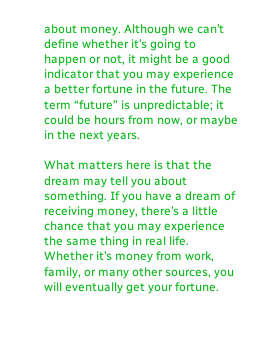about money. Although we can’t define whether it’s going to happen or not, it might be a good indicator that you may experience a better fortune in the future. The term “future” is unpredictable; it could be hours from now, or maybe in the next years.

What matters here is that the dream may tell you about something. If you have a dream of receiving money, there’s a little chance that you may experience the same thing in real life. Whether it’s money from work, family, or many other sources, you will eventually get your fortune.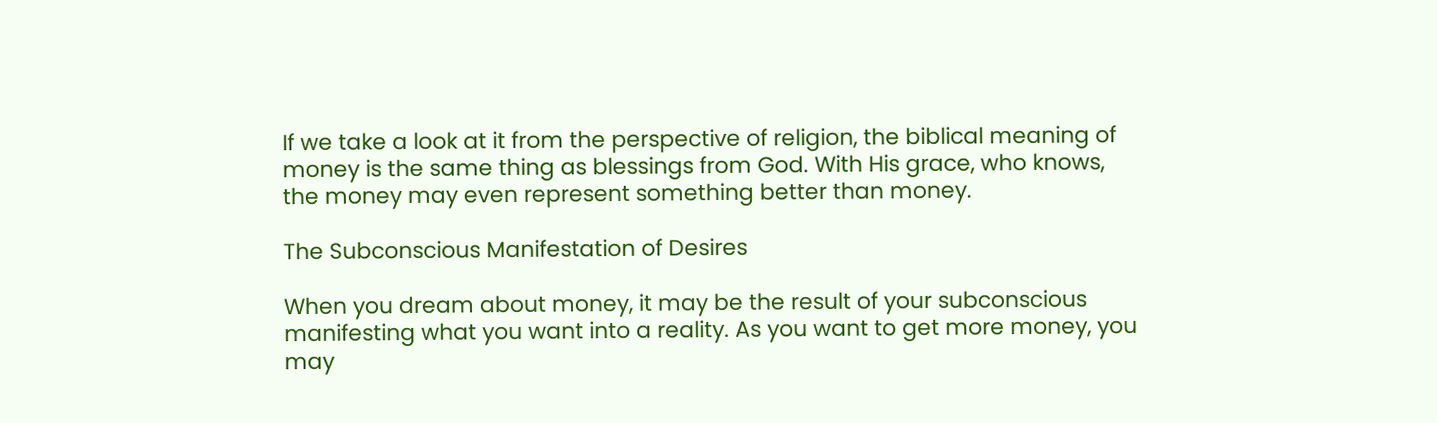If we take a look at it from the perspective of religion, the biblical meaning of money is the same thing as blessings from God. With His grace, who knows, the money may even represent something better than money.

The Subconscious Manifestation of Desires

When you dream about money, it may be the result of your subconscious manifesting what you want into a reality. As you want to get more money, you may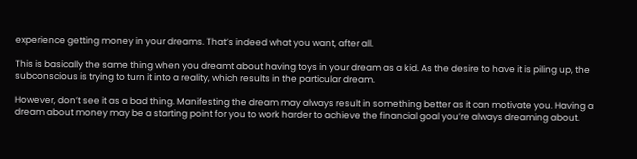experience getting money in your dreams. That’s indeed what you want, after all.

This is basically the same thing when you dreamt about having toys in your dream as a kid. As the desire to have it is piling up, the subconscious is trying to turn it into a reality, which results in the particular dream.

However, don’t see it as a bad thing. Manifesting the dream may always result in something better as it can motivate you. Having a dream about money may be a starting point for you to work harder to achieve the financial goal you’re always dreaming about.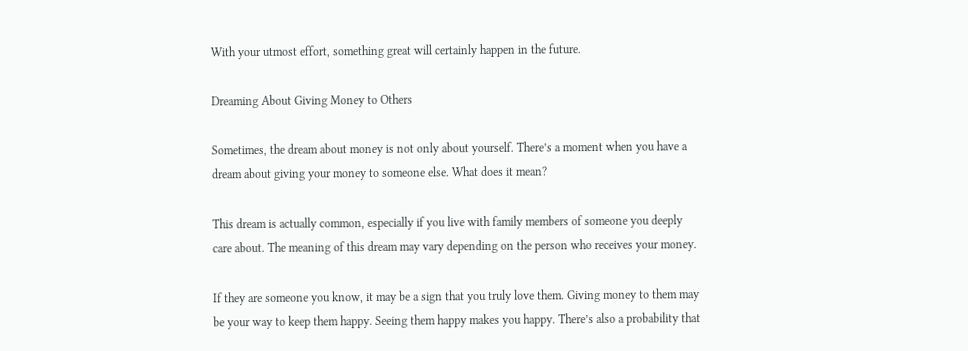With your utmost effort, something great will certainly happen in the future.

Dreaming About Giving Money to Others

Sometimes, the dream about money is not only about yourself. There’s a moment when you have a dream about giving your money to someone else. What does it mean?

This dream is actually common, especially if you live with family members of someone you deeply care about. The meaning of this dream may vary depending on the person who receives your money.

If they are someone you know, it may be a sign that you truly love them. Giving money to them may be your way to keep them happy. Seeing them happy makes you happy. There’s also a probability that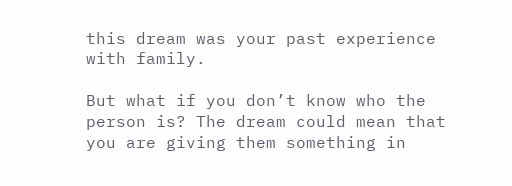this dream was your past experience with family.

But what if you don’t know who the person is? The dream could mean that you are giving them something in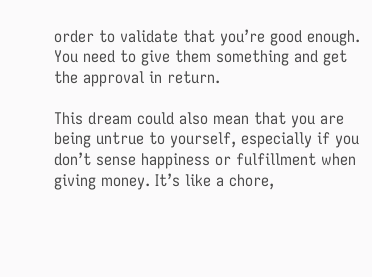order to validate that you’re good enough. You need to give them something and get the approval in return.

This dream could also mean that you are being untrue to yourself, especially if you don’t sense happiness or fulfillment when giving money. It’s like a chore,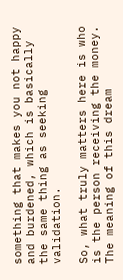something that makes you not happy and burdened, which is basically the same thing as seeking validation.

So, what truly matters here is who is the person receiving the money. The meaning of this dream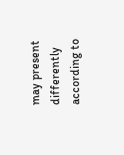may present differently according to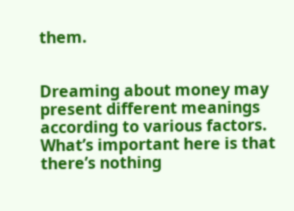them.


Dreaming about money may present different meanings according to various factors. What’s important here is that there’s nothing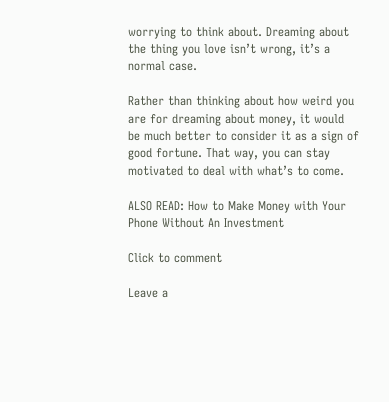worrying to think about. Dreaming about the thing you love isn’t wrong, it’s a normal case.

Rather than thinking about how weird you are for dreaming about money, it would be much better to consider it as a sign of good fortune. That way, you can stay motivated to deal with what’s to come.

ALSO READ: How to Make Money with Your Phone Without An Investment

Click to comment

Leave a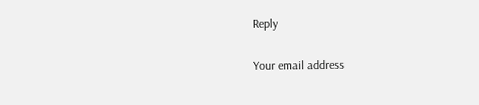Reply

Your email address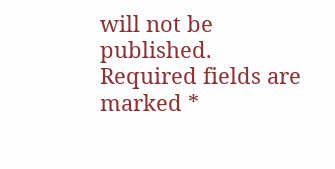will not be published. Required fields are marked *